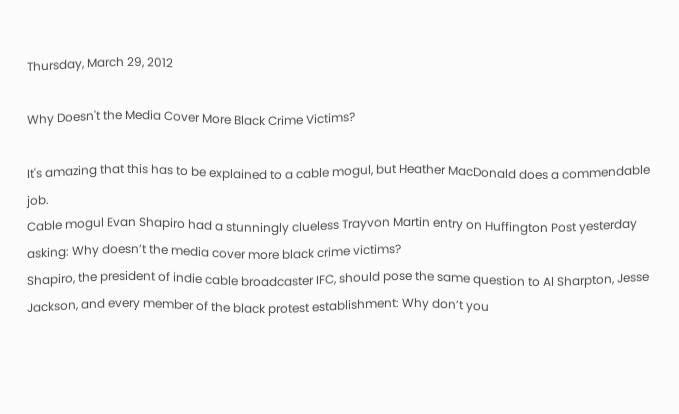Thursday, March 29, 2012

Why Doesn't the Media Cover More Black Crime Victims?

It's amazing that this has to be explained to a cable mogul, but Heather MacDonald does a commendable job.
Cable mogul Evan Shapiro had a stunningly clueless Trayvon Martin entry on Huffington Post yesterday asking: Why doesn’t the media cover more black crime victims?
Shapiro, the president of indie cable broadcaster IFC, should pose the same question to Al Sharpton, Jesse Jackson, and every member of the black protest establishment: Why don’t you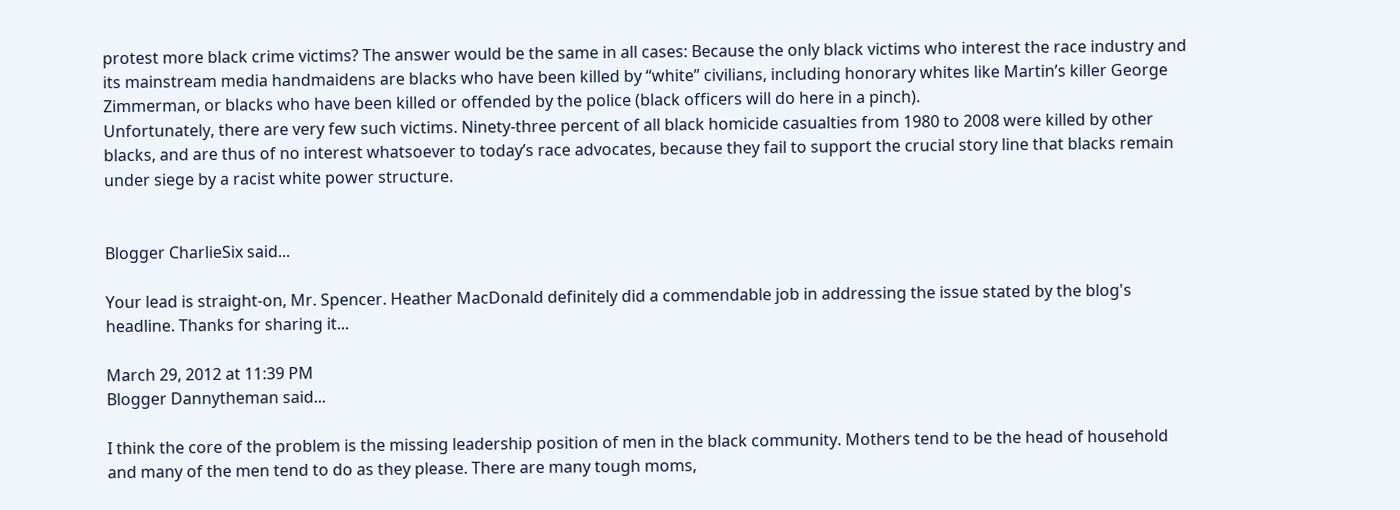protest more black crime victims? The answer would be the same in all cases: Because the only black victims who interest the race industry and its mainstream media handmaidens are blacks who have been killed by “white” civilians, including honorary whites like Martin’s killer George Zimmerman, or blacks who have been killed or offended by the police (black officers will do here in a pinch).
Unfortunately, there are very few such victims. Ninety-three percent of all black homicide casualties from 1980 to 2008 were killed by other blacks, and are thus of no interest whatsoever to today’s race advocates, because they fail to support the crucial story line that blacks remain under siege by a racist white power structure.


Blogger CharlieSix said...

Your lead is straight-on, Mr. Spencer. Heather MacDonald definitely did a commendable job in addressing the issue stated by the blog's headline. Thanks for sharing it...

March 29, 2012 at 11:39 PM
Blogger Dannytheman said...

I think the core of the problem is the missing leadership position of men in the black community. Mothers tend to be the head of household and many of the men tend to do as they please. There are many tough moms,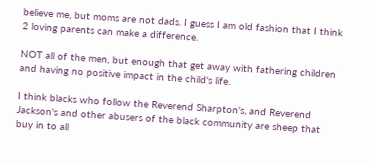believe me, but moms are not dads. I guess I am old fashion that I think 2 loving parents can make a difference.

NOT all of the men, but enough that get away with fathering children and having no positive impact in the child's life.

I think blacks who follow the Reverend Sharpton's, and Reverend Jackson's and other abusers of the black community are sheep that buy in to all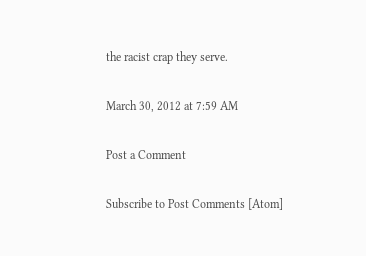the racist crap they serve.

March 30, 2012 at 7:59 AM

Post a Comment

Subscribe to Post Comments [Atom]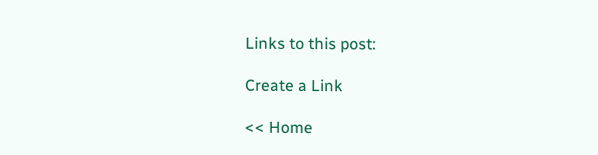Links to this post:

Create a Link

<< Home